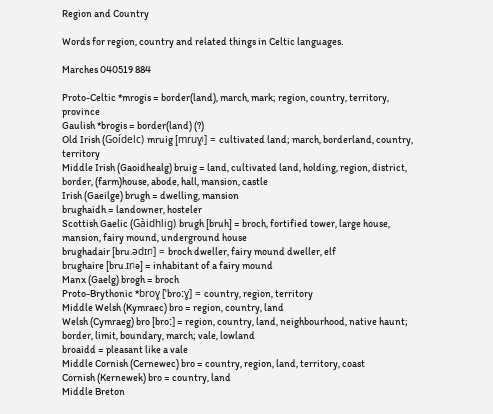Region and Country

Words for region, country and related things in Celtic languages.

Marches 040519 884

Proto-Celtic *mrogis = border(land), march, mark; region, country, territory, province
Gaulish *brogis = border(land) (?)
Old Irish (Goídelc) mruig [mruɣʲ] = cultivated land; march, borderland, country, territory
Middle Irish (Gaoidhealg) bruig = land, cultivated land, holding, region, district, border, (farm)house, abode, hall, mansion, castle
Irish (Gaeilge) brugh = dwelling, mansion
brughaidh = landowner, hosteler
Scottish Gaelic (Gàidhlig) brugh [bruh] = broch, fortified tower, large house, mansion, fairy mound, underground house
brughadair [bru.ədɪrʲ] = broch dweller, fairy mound dweller, elf
brughaire [bru.ɪrʲə] = inhabitant of a fairy mound
Manx (Gaelg) brogh = broch
Proto-Brythonic *broɣ [ˈbroːɣ] = country, region, territory
Middle Welsh (Kymraec) bro = region, country, land
Welsh (Cymraeg) bro [broː] = region, country, land, neighbourhood, native haunt; border, limit, boundary, march; vale, lowland
broaidd = pleasant like a vale
Middle Cornish (Cernewec) bro = country, region, land, territory, coast
Cornish (Kernewek) bro = country, land
Middle Breton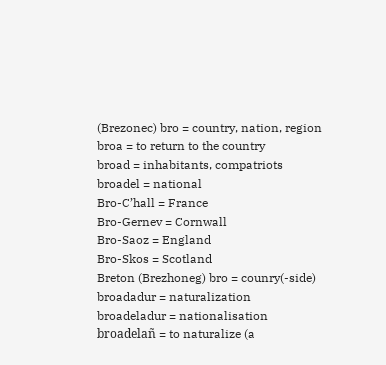(Brezonec) bro = country, nation, region
broa = to return to the country
broad = inhabitants, compatriots
broadel = national
Bro-C’hall = France
Bro-Gernev = Cornwall
Bro-Saoz = England
Bro-Skos = Scotland
Breton (Brezhoneg) bro = counry(-side)
broadadur = naturalization
broadeladur = nationalisation
broadelañ = to naturalize (a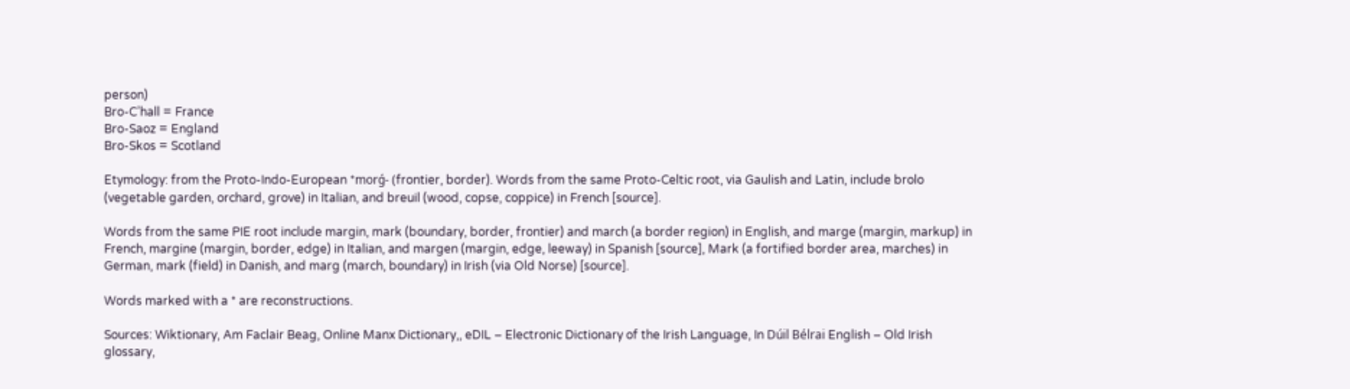person)
Bro-C’hall = France
Bro-Saoz = England
Bro-Skos = Scotland

Etymology: from the Proto-Indo-European *morǵ- (frontier, border). Words from the same Proto-Celtic root, via Gaulish and Latin, include brolo (vegetable garden, orchard, grove) in Italian, and breuil (wood, copse, coppice) in French [source].

Words from the same PIE root include margin, mark (boundary, border, frontier) and march (a border region) in English, and marge (margin, markup) in French, margine (margin, border, edge) in Italian, and margen (margin, edge, leeway) in Spanish [source], Mark (a fortified border area, marches) in German, mark (field) in Danish, and marg (march, boundary) in Irish (via Old Norse) [source].

Words marked with a * are reconstructions.

Sources: Wiktionary, Am Faclair Beag, Online Manx Dictionary,, eDIL – Electronic Dictionary of the Irish Language, In Dúil Bélrai English – Old Irish glossary,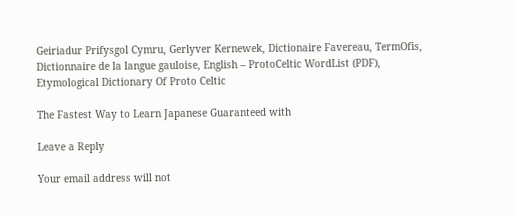Geiriadur Prifysgol Cymru, Gerlyver Kernewek, Dictionaire Favereau, TermOfis, Dictionnaire de la langue gauloise, English – ProtoCeltic WordList (PDF), Etymological Dictionary Of Proto Celtic

The Fastest Way to Learn Japanese Guaranteed with

Leave a Reply

Your email address will not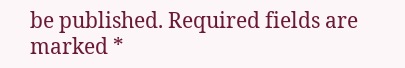be published. Required fields are marked *